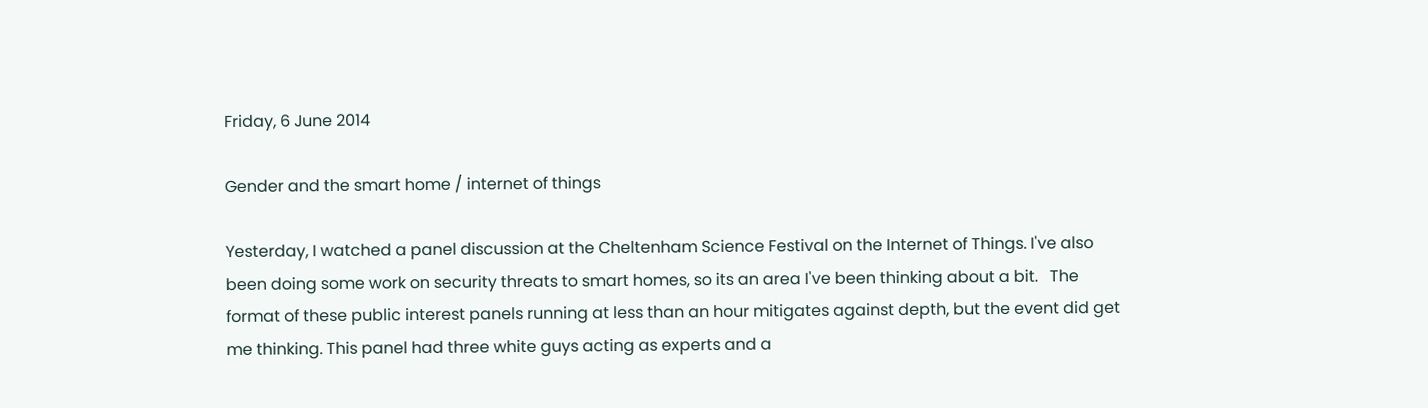Friday, 6 June 2014

Gender and the smart home / internet of things

Yesterday, I watched a panel discussion at the Cheltenham Science Festival on the Internet of Things. I've also been doing some work on security threats to smart homes, so its an area I've been thinking about a bit.   The format of these public interest panels running at less than an hour mitigates against depth, but the event did get me thinking. This panel had three white guys acting as experts and a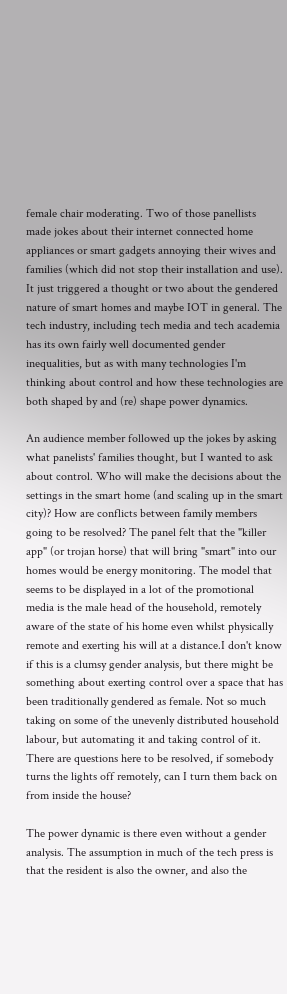female chair moderating. Two of those panellists made jokes about their internet connected home appliances or smart gadgets annoying their wives and families (which did not stop their installation and use). It just triggered a thought or two about the gendered nature of smart homes and maybe IOT in general. The tech industry, including tech media and tech academia has its own fairly well documented gender inequalities, but as with many technologies I'm thinking about control and how these technologies are both shaped by and (re) shape power dynamics.

An audience member followed up the jokes by asking what panelists' families thought, but I wanted to ask about control. Who will make the decisions about the settings in the smart home (and scaling up in the smart city)? How are conflicts between family members going to be resolved? The panel felt that the "killer app" (or trojan horse) that will bring "smart" into our homes would be energy monitoring. The model that seems to be displayed in a lot of the promotional media is the male head of the household, remotely aware of the state of his home even whilst physically remote and exerting his will at a distance.I don't know if this is a clumsy gender analysis, but there might be something about exerting control over a space that has been traditionally gendered as female. Not so much taking on some of the unevenly distributed household labour, but automating it and taking control of it. There are questions here to be resolved, if somebody turns the lights off remotely, can I turn them back on from inside the house?

The power dynamic is there even without a gender analysis. The assumption in much of the tech press is that the resident is also the owner, and also the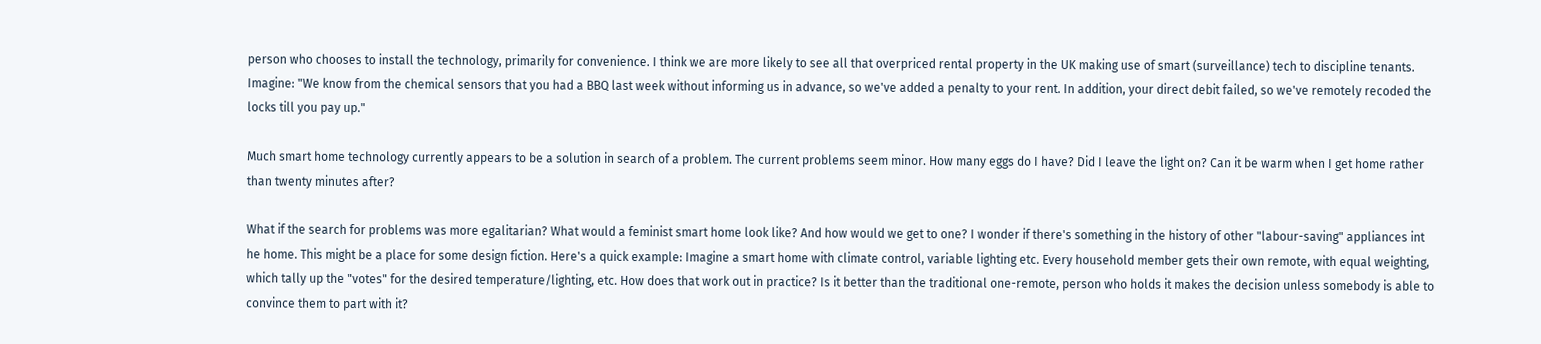person who chooses to install the technology, primarily for convenience. I think we are more likely to see all that overpriced rental property in the UK making use of smart (surveillance) tech to discipline tenants. Imagine: "We know from the chemical sensors that you had a BBQ last week without informing us in advance, so we've added a penalty to your rent. In addition, your direct debit failed, so we've remotely recoded the locks till you pay up."

Much smart home technology currently appears to be a solution in search of a problem. The current problems seem minor. How many eggs do I have? Did I leave the light on? Can it be warm when I get home rather than twenty minutes after?

What if the search for problems was more egalitarian? What would a feminist smart home look like? And how would we get to one? I wonder if there's something in the history of other "labour-saving" appliances int he home. This might be a place for some design fiction. Here's a quick example: Imagine a smart home with climate control, variable lighting etc. Every household member gets their own remote, with equal weighting, which tally up the "votes" for the desired temperature/lighting, etc. How does that work out in practice? Is it better than the traditional one-remote, person who holds it makes the decision unless somebody is able to convince them to part with it?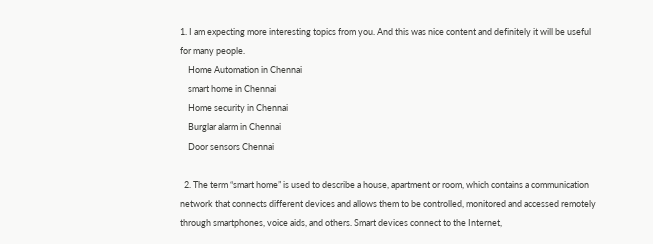1. I am expecting more interesting topics from you. And this was nice content and definitely it will be useful for many people.
    Home Automation in Chennai
    smart home in Chennai
    Home security in Chennai
    Burglar alarm in Chennai
    Door sensors Chennai

  2. The term “smart home” is used to describe a house, apartment or room, which contains a communication network that connects different devices and allows them to be controlled, monitored and accessed remotely through smartphones, voice aids, and others. Smart devices connect to the Internet,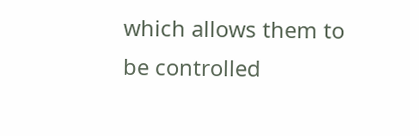which allows them to be controlled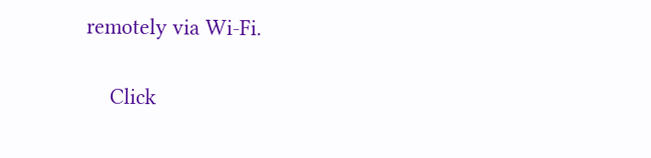remotely via Wi-Fi.

    Click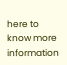here to know more information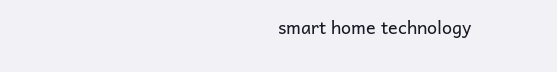smart home technology